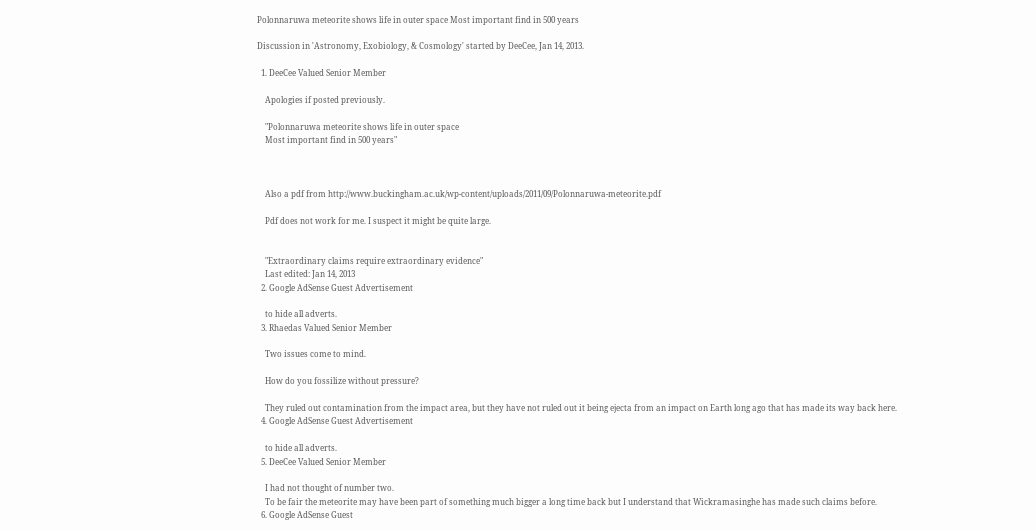Polonnaruwa meteorite shows life in outer space Most important find in 500 years

Discussion in 'Astronomy, Exobiology, & Cosmology' started by DeeCee, Jan 14, 2013.

  1. DeeCee Valued Senior Member

    Apologies if posted previously.

    "Polonnaruwa meteorite shows life in outer space
    Most important find in 500 years"



    Also a pdf from http://www.buckingham.ac.uk/wp-content/uploads/2011/09/Polonnaruwa-meteorite.pdf

    Pdf does not work for me. I suspect it might be quite large.


    "Extraordinary claims require extraordinary evidence"
    Last edited: Jan 14, 2013
  2. Google AdSense Guest Advertisement

    to hide all adverts.
  3. Rhaedas Valued Senior Member

    Two issues come to mind.

    How do you fossilize without pressure?

    They ruled out contamination from the impact area, but they have not ruled out it being ejecta from an impact on Earth long ago that has made its way back here.
  4. Google AdSense Guest Advertisement

    to hide all adverts.
  5. DeeCee Valued Senior Member

    I had not thought of number two.
    To be fair the meteorite may have been part of something much bigger a long time back but I understand that Wickramasinghe has made such claims before.
  6. Google AdSense Guest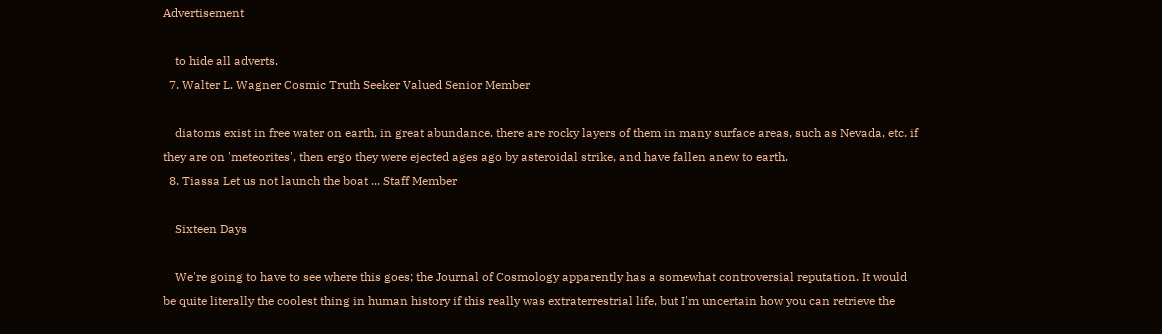Advertisement

    to hide all adverts.
  7. Walter L. Wagner Cosmic Truth Seeker Valued Senior Member

    diatoms exist in free water on earth, in great abundance. there are rocky layers of them in many surface areas, such as Nevada, etc. if they are on 'meteorites', then ergo they were ejected ages ago by asteroidal strike, and have fallen anew to earth.
  8. Tiassa Let us not launch the boat ... Staff Member

    Sixteen Days

    We're going to have to see where this goes; the Journal of Cosmology apparently has a somewhat controversial reputation. It would be quite literally the coolest thing in human history if this really was extraterrestrial life, but I'm uncertain how you can retrieve the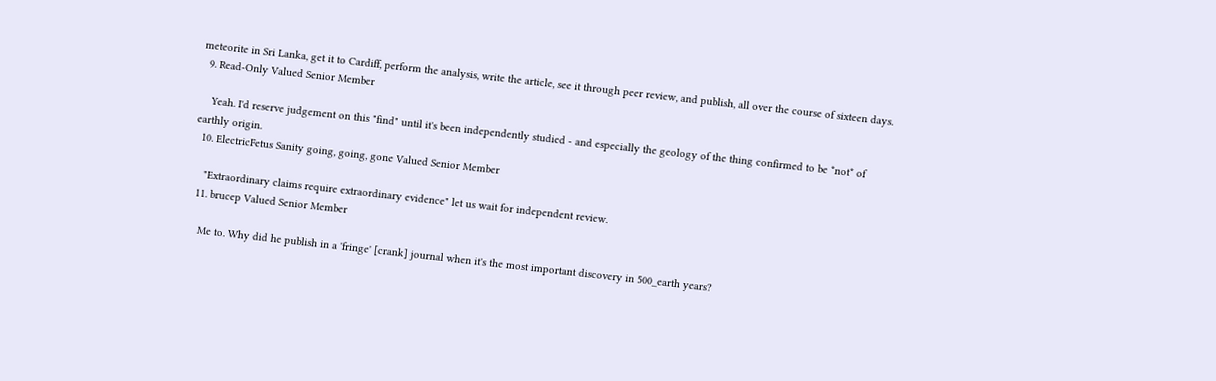meteorite in Sri Lanka, get it to Cardiff, perform the analysis, write the article, see it through peer review, and publish, all over the course of sixteen days.
  9. Read-Only Valued Senior Member

    Yeah. I'd reserve judgement on this "find" until it's been independently studied - and especially the geology of the thing confirmed to be *not* of earthly origin.
  10. ElectricFetus Sanity going, going, gone Valued Senior Member

    "Extraordinary claims require extraordinary evidence" let us wait for independent review.
  11. brucep Valued Senior Member

    Me to. Why did he publish in a 'fringe' [crank] journal when it's the most important discovery in 500_earth years?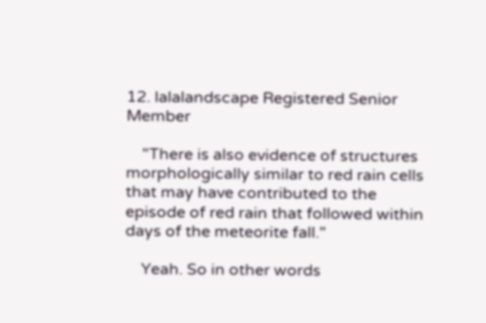12. lalalandscape Registered Senior Member

    "There is also evidence of structures morphologically similar to red rain cells that may have contributed to the episode of red rain that followed within days of the meteorite fall."

    Yeah. So in other words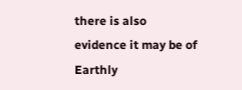there is also evidence it may be of Earthly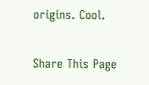origins. Cool.

Share This Page